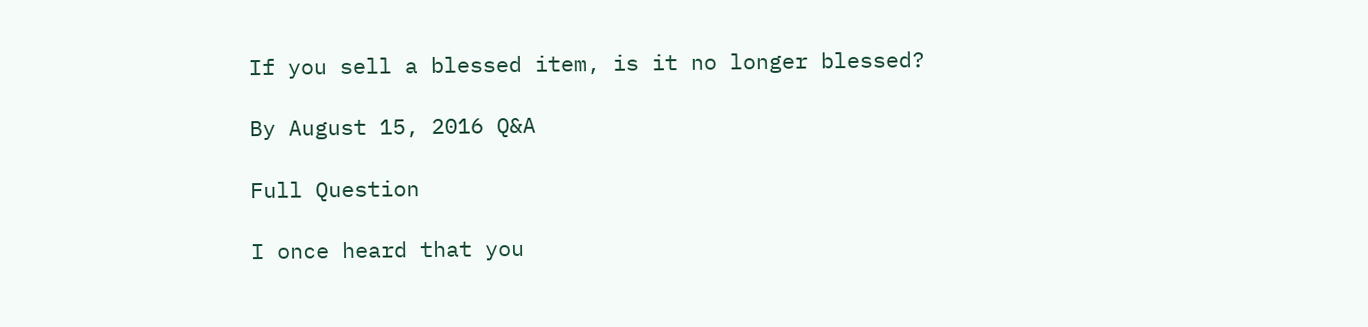If you sell a blessed item, is it no longer blessed?

By August 15, 2016 Q&A

Full Question

I once heard that you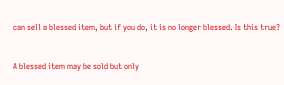can sell a blessed item, but if you do, it is no longer blessed. Is this true?


A blessed item may be sold but only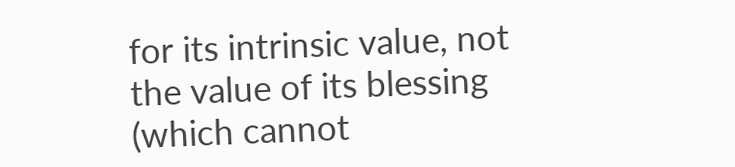for its intrinsic value, not the value of its blessing (which cannot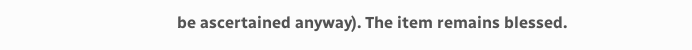be ascertained anyway). The item remains blessed.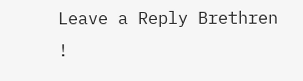Leave a Reply Brethren !